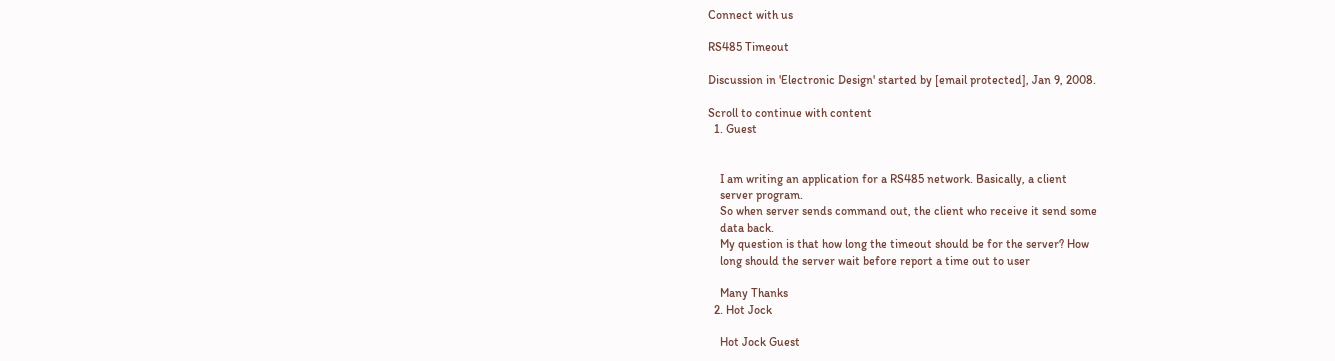Connect with us

RS485 Timeout

Discussion in 'Electronic Design' started by [email protected], Jan 9, 2008.

Scroll to continue with content
  1. Guest


    I am writing an application for a RS485 network. Basically, a client
    server program.
    So when server sends command out, the client who receive it send some
    data back.
    My question is that how long the timeout should be for the server? How
    long should the server wait before report a time out to user

    Many Thanks
  2. Hot Jock

    Hot Jock Guest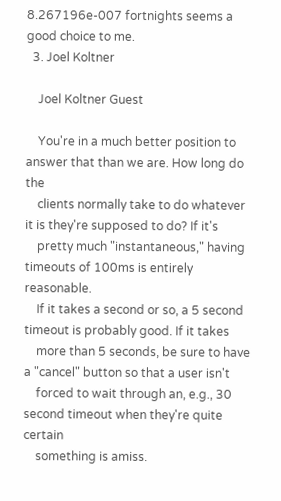8.267196e-007 fortnights seems a good choice to me.
  3. Joel Koltner

    Joel Koltner Guest

    You're in a much better position to answer that than we are. How long do the
    clients normally take to do whatever it is they're supposed to do? If it's
    pretty much "instantaneous," having timeouts of 100ms is entirely reasonable.
    If it takes a second or so, a 5 second timeout is probably good. If it takes
    more than 5 seconds, be sure to have a "cancel" button so that a user isn't
    forced to wait through an, e.g., 30 second timeout when they're quite certain
    something is amiss.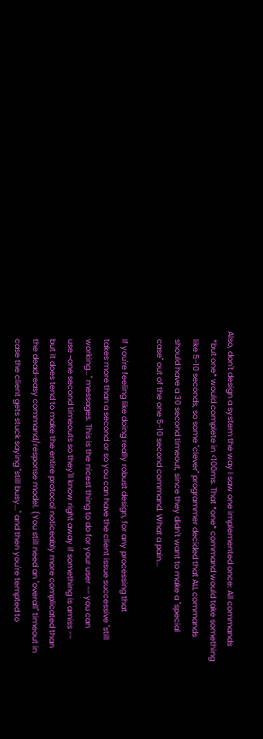Also, don't design a system the way I saw one implemented once: All commands
    *but one* would complete in <100ms. That *one* command would take something
    like 5-10 seconds, so some "clever" programmer decided that ALL commands
    should have a 30 second timeout, since they didn't want to make a "special
    case" out of the one 5-10 second command. What a pain...

    If you're feeling like doing really robust design, for any processing that
    takes more than a second or so you can have the client issue successive "still
    working..." messages. This is the nicest thing to do for your user -- you can
    use ~one second timeouts so they'll know right away if something is amiss --
    but it does tend to make the entire protocol noticeably more complicated than
    the dead-easy command/response model. (You still need an "overall" timeout in
    case the client gets stuck saying "still busy..." and then you're tempted to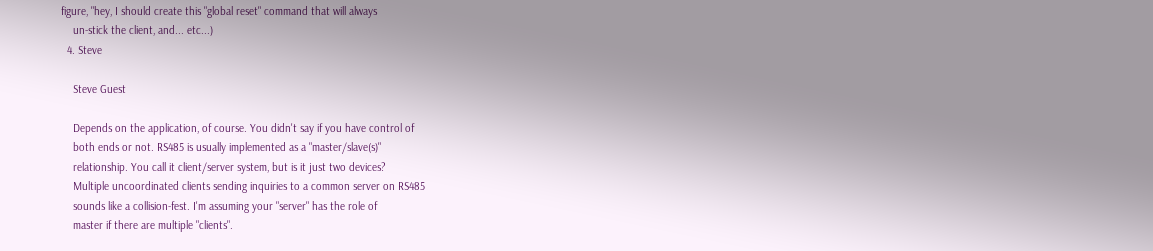figure, "hey, I should create this "global reset" command that will always
    un-stick the client, and... etc...)
  4. Steve

    Steve Guest

    Depends on the application, of course. You didn't say if you have control of
    both ends or not. RS485 is usually implemented as a "master/slave(s)"
    relationship. You call it client/server system, but is it just two devices?
    Multiple uncoordinated clients sending inquiries to a common server on RS485
    sounds like a collision-fest. I'm assuming your "server" has the role of
    master if there are multiple "clients".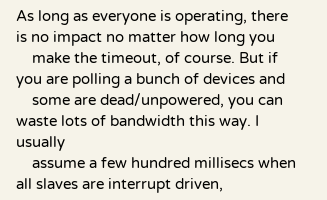As long as everyone is operating, there is no impact no matter how long you
    make the timeout, of course. But if you are polling a bunch of devices and
    some are dead/unpowered, you can waste lots of bandwidth this way. I usually
    assume a few hundred millisecs when all slaves are interrupt driven,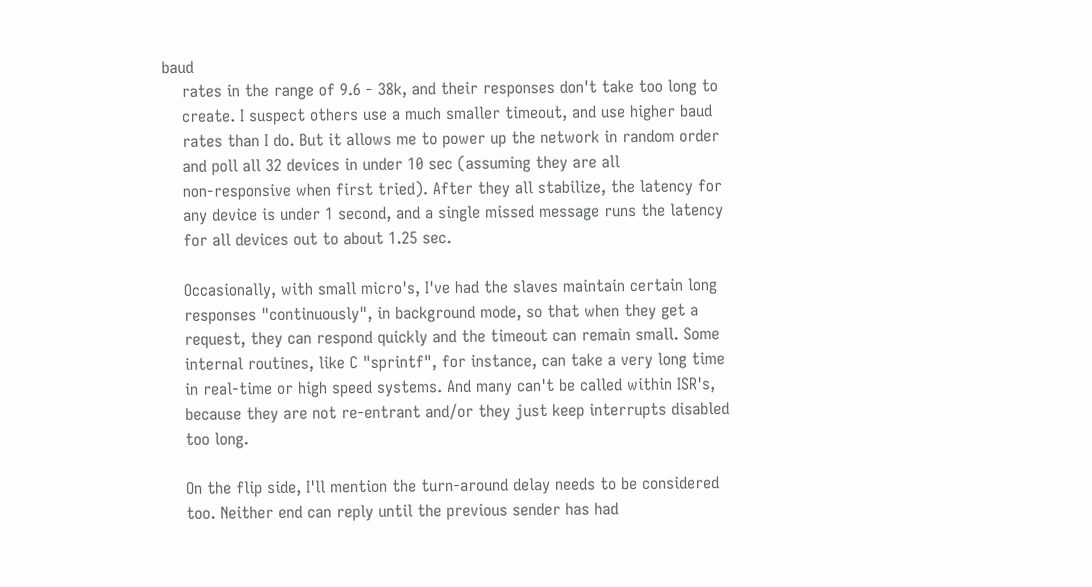baud
    rates in the range of 9.6 - 38k, and their responses don't take too long to
    create. I suspect others use a much smaller timeout, and use higher baud
    rates than I do. But it allows me to power up the network in random order
    and poll all 32 devices in under 10 sec (assuming they are all
    non-responsive when first tried). After they all stabilize, the latency for
    any device is under 1 second, and a single missed message runs the latency
    for all devices out to about 1.25 sec.

    Occasionally, with small micro's, I've had the slaves maintain certain long
    responses "continuously", in background mode, so that when they get a
    request, they can respond quickly and the timeout can remain small. Some
    internal routines, like C "sprintf", for instance, can take a very long time
    in real-time or high speed systems. And many can't be called within ISR's,
    because they are not re-entrant and/or they just keep interrupts disabled
    too long.

    On the flip side, I'll mention the turn-around delay needs to be considered
    too. Neither end can reply until the previous sender has had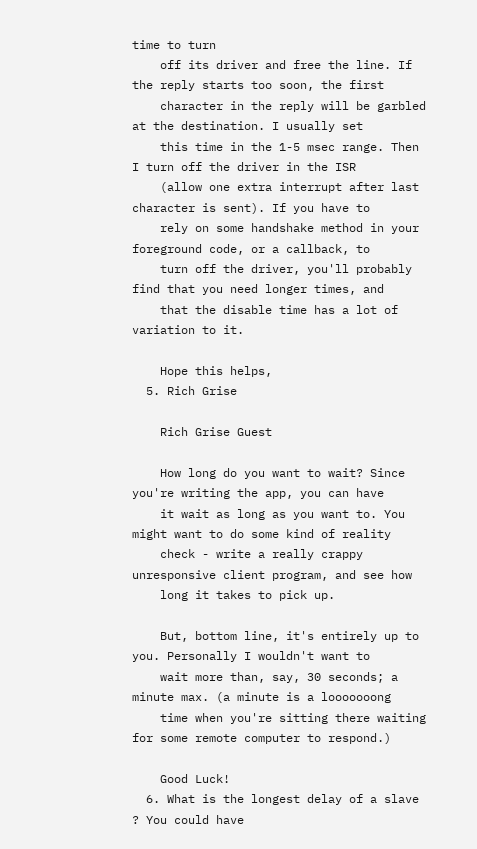time to turn
    off its driver and free the line. If the reply starts too soon, the first
    character in the reply will be garbled at the destination. I usually set
    this time in the 1-5 msec range. Then I turn off the driver in the ISR
    (allow one extra interrupt after last character is sent). If you have to
    rely on some handshake method in your foreground code, or a callback, to
    turn off the driver, you'll probably find that you need longer times, and
    that the disable time has a lot of variation to it.

    Hope this helps,
  5. Rich Grise

    Rich Grise Guest

    How long do you want to wait? Since you're writing the app, you can have
    it wait as long as you want to. You might want to do some kind of reality
    check - write a really crappy unresponsive client program, and see how
    long it takes to pick up.

    But, bottom line, it's entirely up to you. Personally I wouldn't want to
    wait more than, say, 30 seconds; a minute max. (a minute is a looooooong
    time when you're sitting there waiting for some remote computer to respond.)

    Good Luck!
  6. What is the longest delay of a slave ? You could have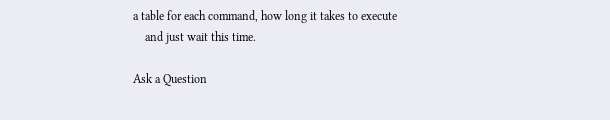a table for each command, how long it takes to execute
    and just wait this time.

Ask a Question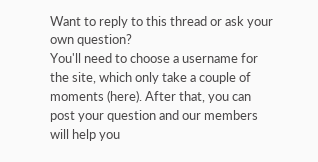Want to reply to this thread or ask your own question?
You'll need to choose a username for the site, which only take a couple of moments (here). After that, you can post your question and our members will help you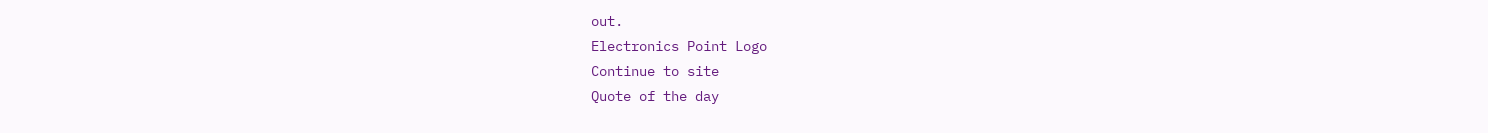out.
Electronics Point Logo
Continue to site
Quote of the day